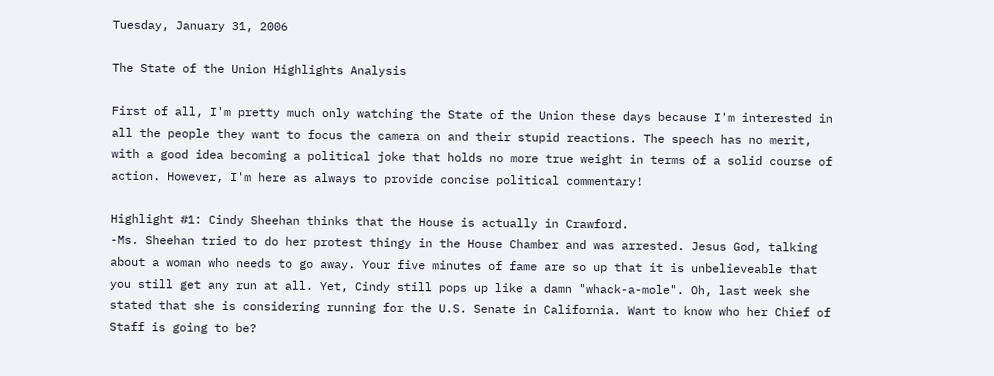Tuesday, January 31, 2006

The State of the Union Highlights Analysis

First of all, I'm pretty much only watching the State of the Union these days because I'm interested in all the people they want to focus the camera on and their stupid reactions. The speech has no merit, with a good idea becoming a political joke that holds no more true weight in terms of a solid course of action. However, I'm here as always to provide concise political commentary!

Highlight #1: Cindy Sheehan thinks that the House is actually in Crawford.
-Ms. Sheehan tried to do her protest thingy in the House Chamber and was arrested. Jesus God, talking about a woman who needs to go away. Your five minutes of fame are so up that it is unbelieveable that you still get any run at all. Yet, Cindy still pops up like a damn "whack-a-mole". Oh, last week she stated that she is considering running for the U.S. Senate in California. Want to know who her Chief of Staff is going to be?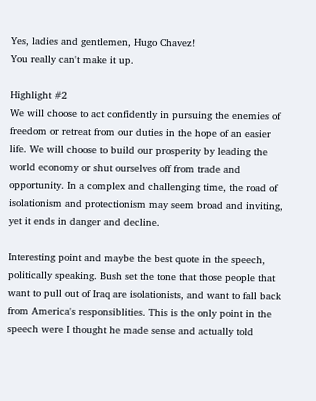Yes, ladies and gentlemen, Hugo Chavez!
You really can't make it up.

Highlight #2
We will choose to act confidently in pursuing the enemies of freedom or retreat from our duties in the hope of an easier life. We will choose to build our prosperity by leading the world economy or shut ourselves off from trade and opportunity. In a complex and challenging time, the road of isolationism and protectionism may seem broad and inviting, yet it ends in danger and decline.

Interesting point and maybe the best quote in the speech, politically speaking. Bush set the tone that those people that want to pull out of Iraq are isolationists, and want to fall back from America's responsiblities. This is the only point in the speech were I thought he made sense and actually told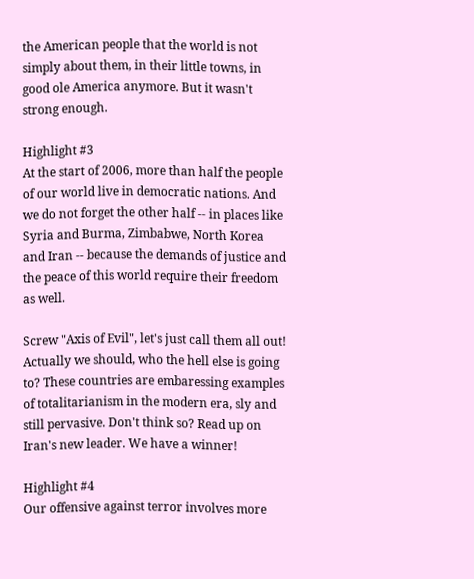the American people that the world is not simply about them, in their little towns, in good ole America anymore. But it wasn't strong enough.

Highlight #3
At the start of 2006, more than half the people of our world live in democratic nations. And we do not forget the other half -- in places like Syria and Burma, Zimbabwe, North Korea and Iran -- because the demands of justice and the peace of this world require their freedom as well.

Screw "Axis of Evil", let's just call them all out! Actually we should, who the hell else is going to? These countries are embaressing examples of totalitarianism in the modern era, sly and still pervasive. Don't think so? Read up on Iran's new leader. We have a winner!

Highlight #4
Our offensive against terror involves more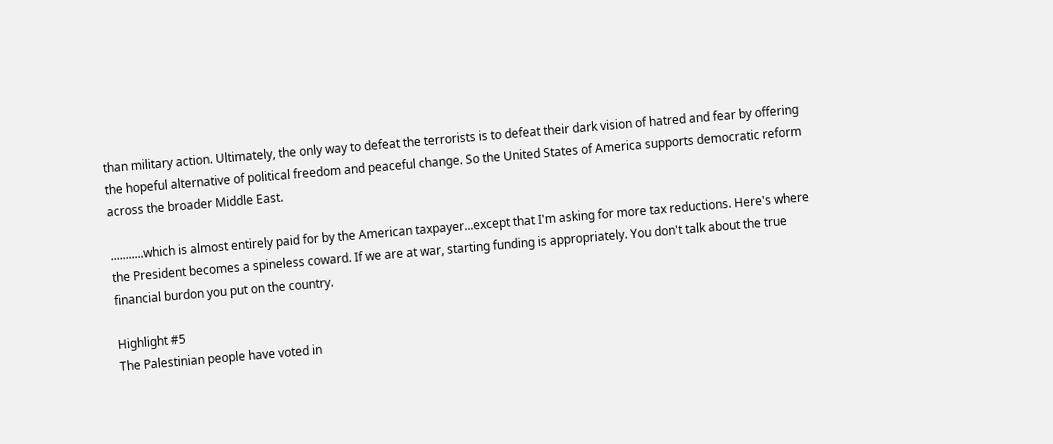than military action. Ultimately, the only way to defeat the terrorists is to defeat their dark vision of hatred and fear by offering the hopeful alternative of political freedom and peaceful change. So the United States of America supports democratic reform across the broader Middle East.

...........which is almost entirely paid for by the American taxpayer...except that I'm asking for more tax reductions. Here's where the President becomes a spineless coward. If we are at war, starting funding is appropriately. You don't talk about the true financial burdon you put on the country.

Highlight #5
The Palestinian people have voted in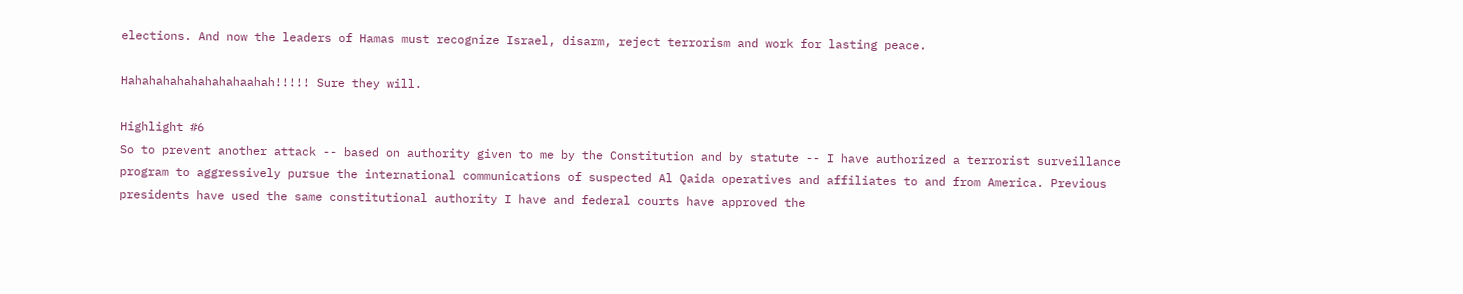elections. And now the leaders of Hamas must recognize Israel, disarm, reject terrorism and work for lasting peace.

Hahahahahahahahahaahah!!!!! Sure they will.

Highlight #6
So to prevent another attack -- based on authority given to me by the Constitution and by statute -- I have authorized a terrorist surveillance program to aggressively pursue the international communications of suspected Al Qaida operatives and affiliates to and from America. Previous presidents have used the same constitutional authority I have and federal courts have approved the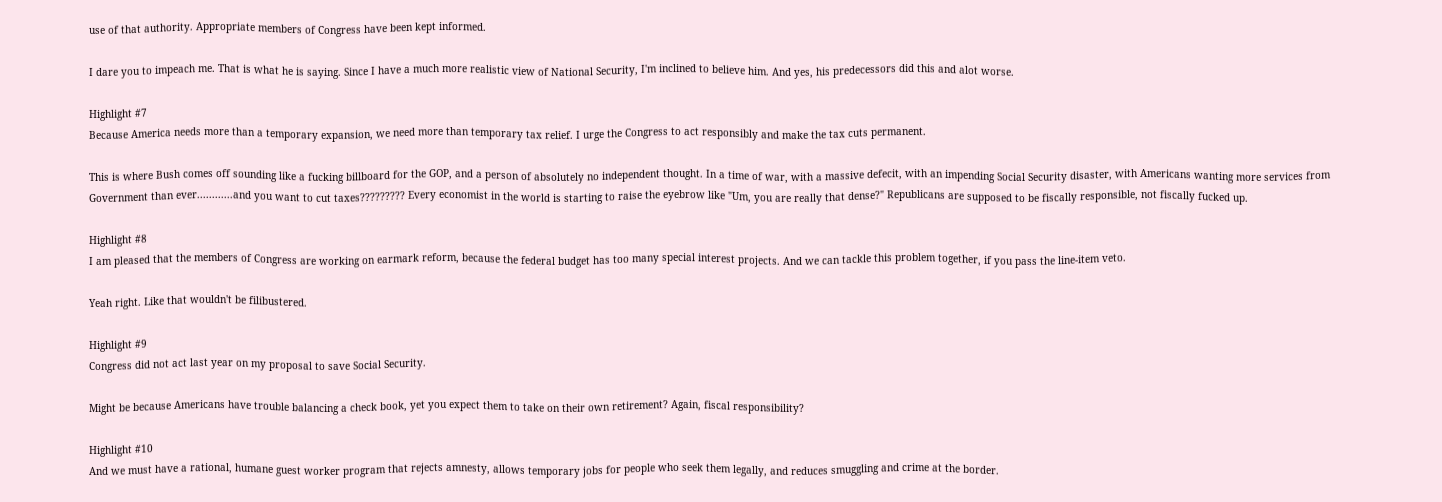use of that authority. Appropriate members of Congress have been kept informed.

I dare you to impeach me. That is what he is saying. Since I have a much more realistic view of National Security, I'm inclined to believe him. And yes, his predecessors did this and alot worse.

Highlight #7
Because America needs more than a temporary expansion, we need more than temporary tax relief. I urge the Congress to act responsibly and make the tax cuts permanent.

This is where Bush comes off sounding like a fucking billboard for the GOP, and a person of absolutely no independent thought. In a time of war, with a massive defecit, with an impending Social Security disaster, with Americans wanting more services from Government than ever............and you want to cut taxes????????? Every economist in the world is starting to raise the eyebrow like "Um, you are really that dense?" Republicans are supposed to be fiscally responsible, not fiscally fucked up.

Highlight #8
I am pleased that the members of Congress are working on earmark reform, because the federal budget has too many special interest projects. And we can tackle this problem together, if you pass the line-item veto.

Yeah right. Like that wouldn't be filibustered.

Highlight #9
Congress did not act last year on my proposal to save Social Security.

Might be because Americans have trouble balancing a check book, yet you expect them to take on their own retirement? Again, fiscal responsibility?

Highlight #10
And we must have a rational, humane guest worker program that rejects amnesty, allows temporary jobs for people who seek them legally, and reduces smuggling and crime at the border.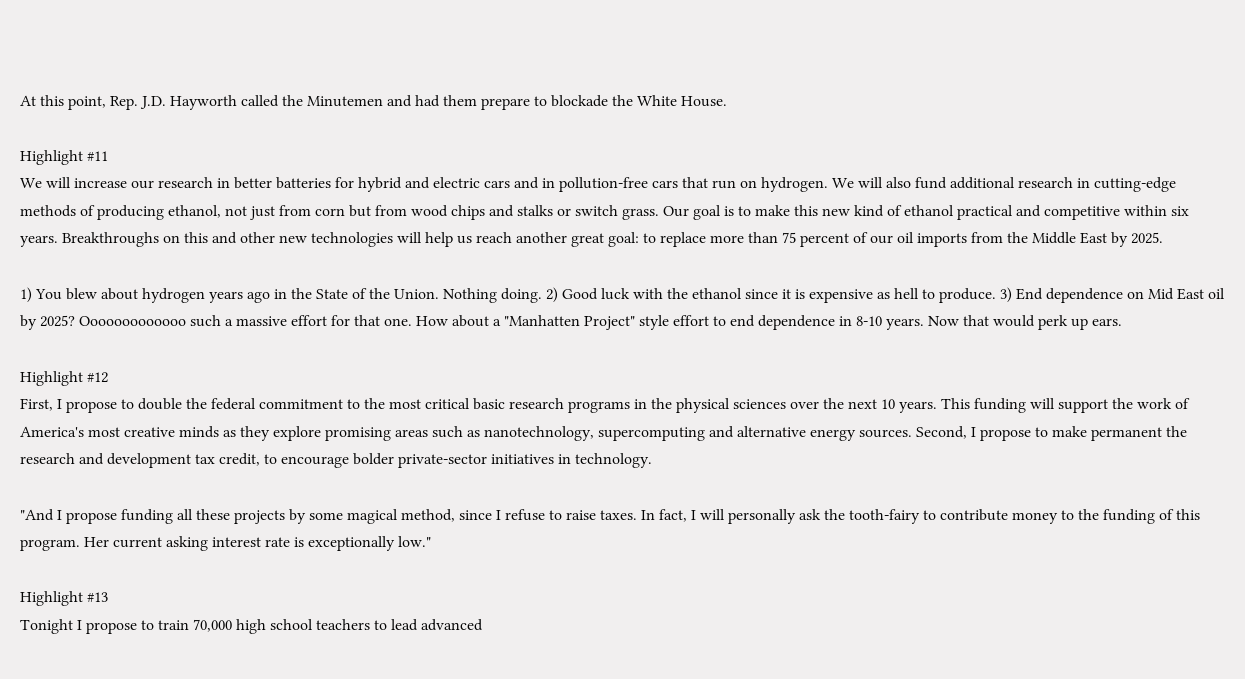At this point, Rep. J.D. Hayworth called the Minutemen and had them prepare to blockade the White House.

Highlight #11
We will increase our research in better batteries for hybrid and electric cars and in pollution-free cars that run on hydrogen. We will also fund additional research in cutting-edge methods of producing ethanol, not just from corn but from wood chips and stalks or switch grass. Our goal is to make this new kind of ethanol practical and competitive within six years. Breakthroughs on this and other new technologies will help us reach another great goal: to replace more than 75 percent of our oil imports from the Middle East by 2025.

1) You blew about hydrogen years ago in the State of the Union. Nothing doing. 2) Good luck with the ethanol since it is expensive as hell to produce. 3) End dependence on Mid East oil by 2025? Ooooooooooooo such a massive effort for that one. How about a "Manhatten Project" style effort to end dependence in 8-10 years. Now that would perk up ears.

Highlight #12
First, I propose to double the federal commitment to the most critical basic research programs in the physical sciences over the next 10 years. This funding will support the work of America's most creative minds as they explore promising areas such as nanotechnology, supercomputing and alternative energy sources. Second, I propose to make permanent the research and development tax credit, to encourage bolder private-sector initiatives in technology.

"And I propose funding all these projects by some magical method, since I refuse to raise taxes. In fact, I will personally ask the tooth-fairy to contribute money to the funding of this program. Her current asking interest rate is exceptionally low."

Highlight #13
Tonight I propose to train 70,000 high school teachers to lead advanced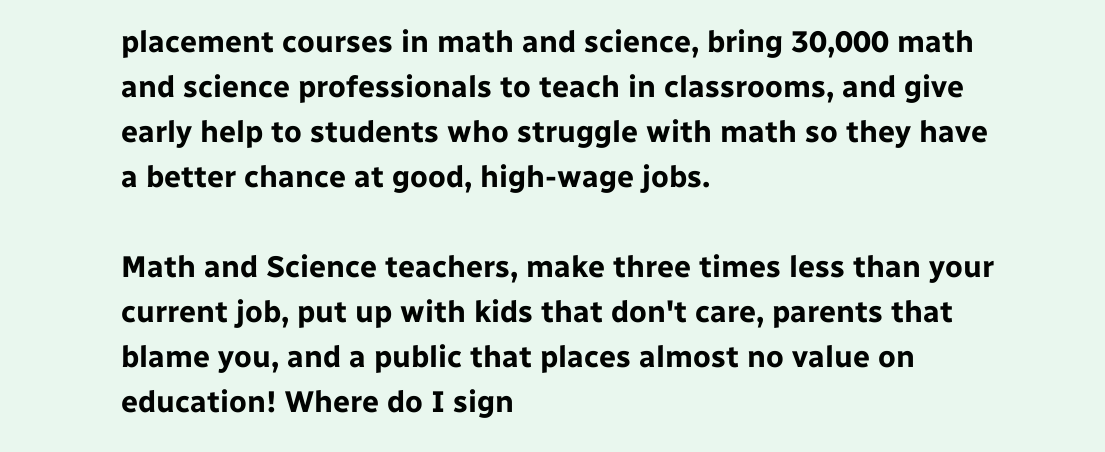placement courses in math and science, bring 30,000 math and science professionals to teach in classrooms, and give early help to students who struggle with math so they have a better chance at good, high-wage jobs.

Math and Science teachers, make three times less than your current job, put up with kids that don't care, parents that blame you, and a public that places almost no value on education! Where do I sign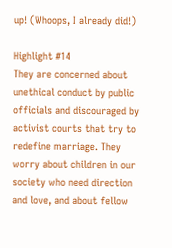up! (Whoops, I already did!)

Highlight #14
They are concerned about unethical conduct by public officials and discouraged by activist courts that try to redefine marriage. They worry about children in our society who need direction and love, and about fellow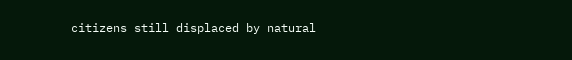citizens still displaced by natural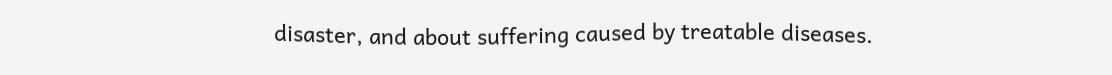disaster, and about suffering caused by treatable diseases.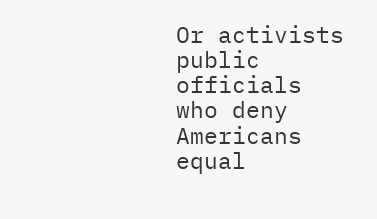Or activists public officials who deny Americans equal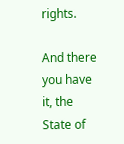rights.

And there you have it, the State of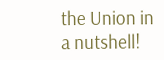the Union in a nutshell!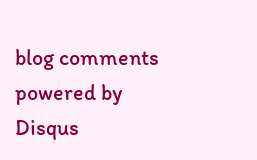blog comments powered by Disqus